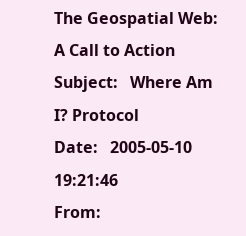The Geospatial Web: A Call to Action
Subject:   Where Am I? Protocol
Date:   2005-05-10 19:21:46
From: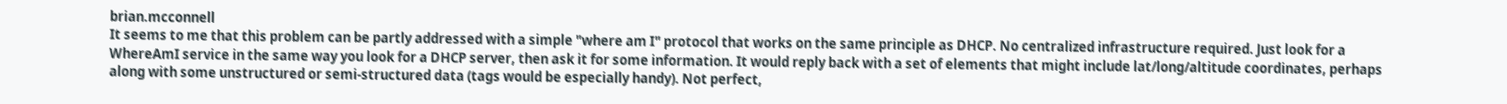brian.mcconnell
It seems to me that this problem can be partly addressed with a simple "where am I" protocol that works on the same principle as DHCP. No centralized infrastructure required. Just look for a WhereAmI service in the same way you look for a DHCP server, then ask it for some information. It would reply back with a set of elements that might include lat/long/altitude coordinates, perhaps along with some unstructured or semi-structured data (tags would be especially handy). Not perfect,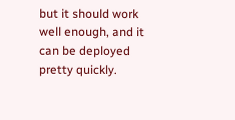but it should work well enough, and it can be deployed pretty quickly.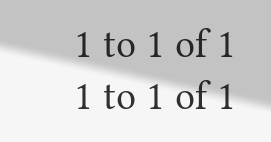1 to 1 of 1
1 to 1 of 1